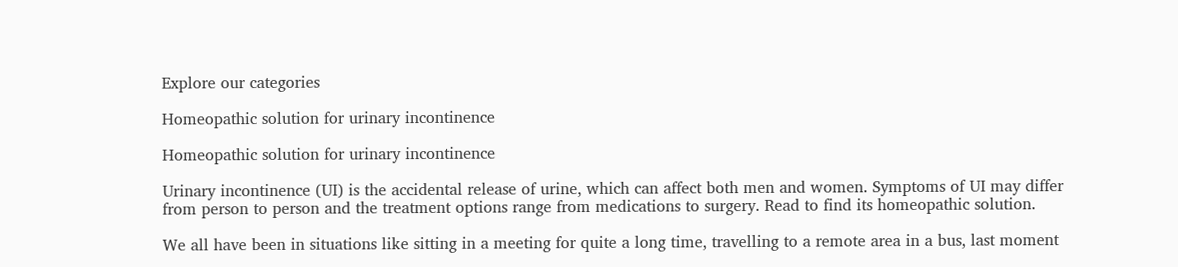Explore our categories

Homeopathic solution for urinary incontinence

Homeopathic solution for urinary incontinence

Urinary incontinence (UI) is the accidental release of urine, which can affect both men and women. Symptoms of UI may differ from person to person and the treatment options range from medications to surgery. Read to find its homeopathic solution.

We all have been in situations like sitting in a meeting for quite a long time, travelling to a remote area in a bus, last moment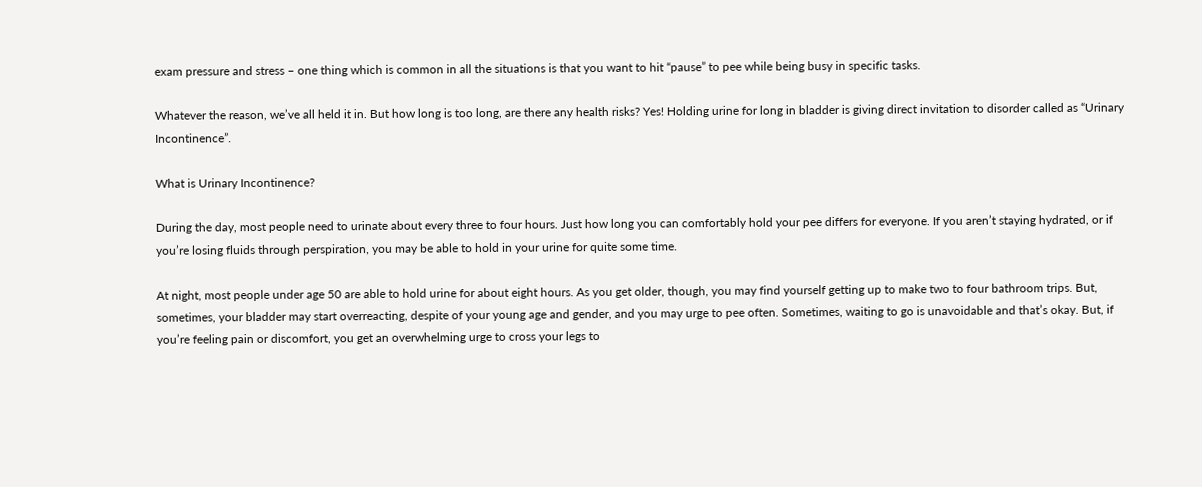exam pressure and stress – one thing which is common in all the situations is that you want to hit “pause” to pee while being busy in specific tasks.

Whatever the reason, we’ve all held it in. But how long is too long, are there any health risks? Yes! Holding urine for long in bladder is giving direct invitation to disorder called as “Urinary Incontinence”.

What is Urinary Incontinence?

During the day, most people need to urinate about every three to four hours. Just how long you can comfortably hold your pee differs for everyone. If you aren’t staying hydrated, or if you’re losing fluids through perspiration, you may be able to hold in your urine for quite some time.

At night, most people under age 50 are able to hold urine for about eight hours. As you get older, though, you may find yourself getting up to make two to four bathroom trips. But, sometimes, your bladder may start overreacting, despite of your young age and gender, and you may urge to pee often. Sometimes, waiting to go is unavoidable and that’s okay. But, if you’re feeling pain or discomfort, you get an overwhelming urge to cross your legs to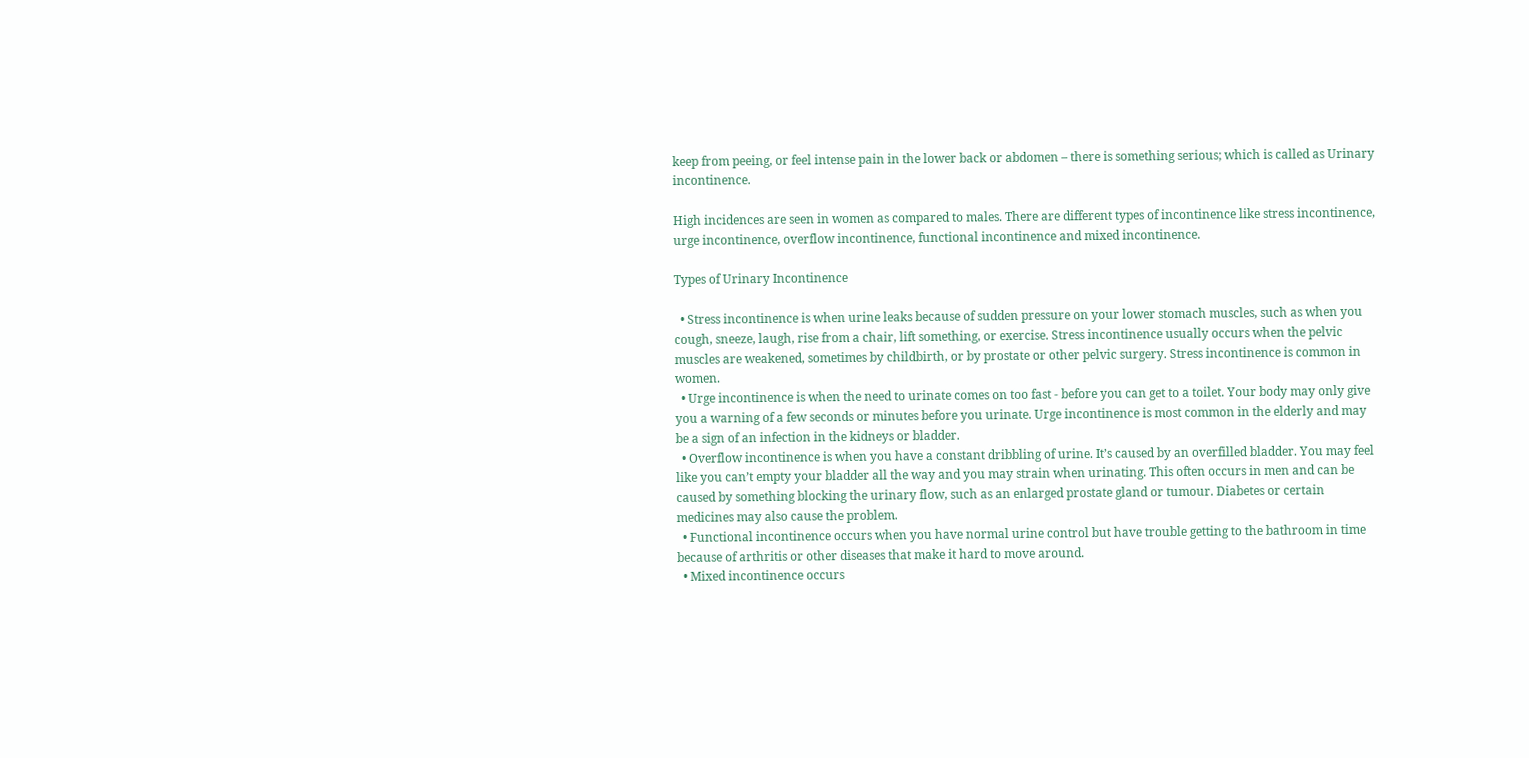keep from peeing, or feel intense pain in the lower back or abdomen – there is something serious; which is called as Urinary incontinence.

High incidences are seen in women as compared to males. There are different types of incontinence like stress incontinence, urge incontinence, overflow incontinence, functional incontinence and mixed incontinence.

Types of Urinary Incontinence

  • Stress incontinence is when urine leaks because of sudden pressure on your lower stomach muscles, such as when you cough, sneeze, laugh, rise from a chair, lift something, or exercise. Stress incontinence usually occurs when the pelvic muscles are weakened, sometimes by childbirth, or by prostate or other pelvic surgery. Stress incontinence is common in women.
  • Urge incontinence is when the need to urinate comes on too fast - before you can get to a toilet. Your body may only give you a warning of a few seconds or minutes before you urinate. Urge incontinence is most common in the elderly and may be a sign of an infection in the kidneys or bladder.
  • Overflow incontinence is when you have a constant dribbling of urine. It’s caused by an overfilled bladder. You may feel like you can’t empty your bladder all the way and you may strain when urinating. This often occurs in men and can be caused by something blocking the urinary flow, such as an enlarged prostate gland or tumour. Diabetes or certain medicines may also cause the problem.
  • Functional incontinence occurs when you have normal urine control but have trouble getting to the bathroom in time because of arthritis or other diseases that make it hard to move around.
  • Mixed incontinence occurs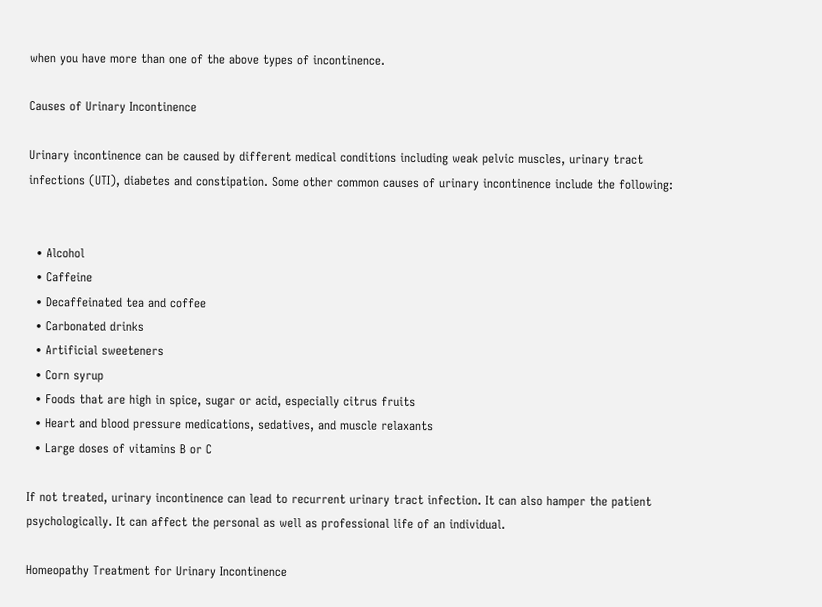when you have more than one of the above types of incontinence.

Causes of Urinary Incontinence

Urinary incontinence can be caused by different medical conditions including weak pelvic muscles, urinary tract infections (UTI), diabetes and constipation. Some other common causes of urinary incontinence include the following:


  • Alcohol
  • Caffeine
  • Decaffeinated tea and coffee
  • Carbonated drinks
  • Artificial sweeteners
  • Corn syrup
  • Foods that are high in spice, sugar or acid, especially citrus fruits
  • Heart and blood pressure medications, sedatives, and muscle relaxants
  • Large doses of vitamins B or C

If not treated, urinary incontinence can lead to recurrent urinary tract infection. It can also hamper the patient psychologically. It can affect the personal as well as professional life of an individual.

Homeopathy Treatment for Urinary Incontinence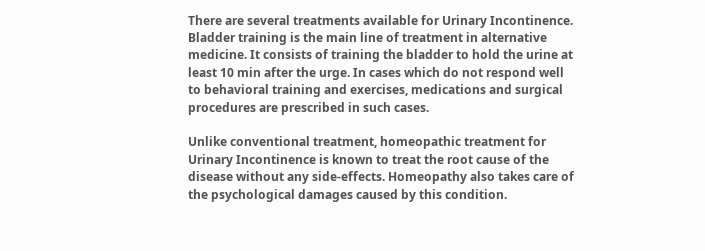There are several treatments available for Urinary Incontinence. Bladder training is the main line of treatment in alternative medicine. It consists of training the bladder to hold the urine at least 10 min after the urge. In cases which do not respond well to behavioral training and exercises, medications and surgical procedures are prescribed in such cases.

Unlike conventional treatment, homeopathic treatment for Urinary Incontinence is known to treat the root cause of the disease without any side-effects. Homeopathy also takes care of the psychological damages caused by this condition.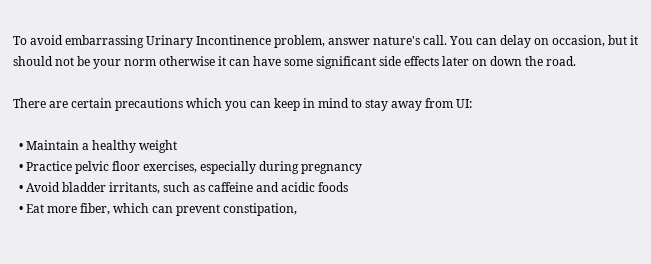To avoid embarrassing Urinary Incontinence problem, answer nature's call. You can delay on occasion, but it should not be your norm otherwise it can have some significant side effects later on down the road.

There are certain precautions which you can keep in mind to stay away from UI:

  • Maintain a healthy weight
  • Practice pelvic floor exercises, especially during pregnancy
  • Avoid bladder irritants, such as caffeine and acidic foods
  • Eat more fiber, which can prevent constipation,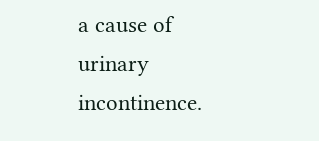a cause of urinary incontinence.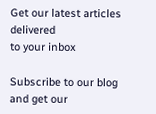Get our latest articles delivered
to your inbox

Subscribe to our blog and get our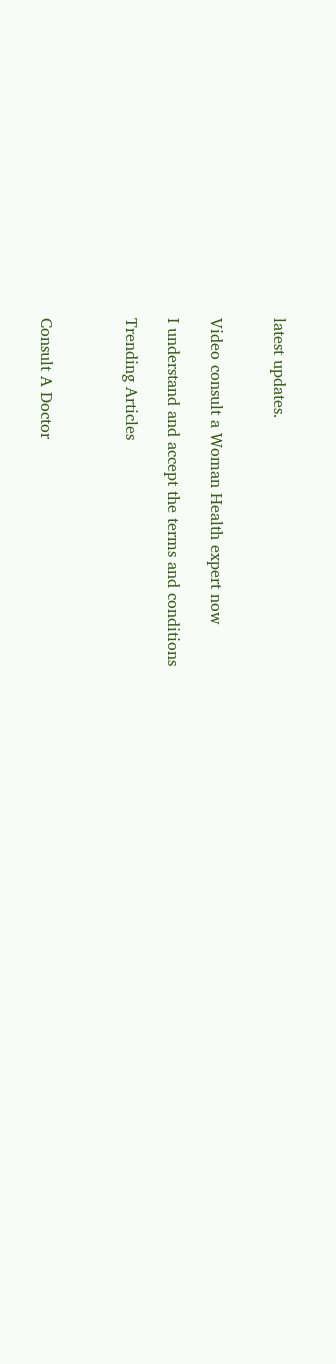latest updates.


Video consult a Woman Health expert now

I understand and accept the terms and conditions

Trending Articles



Consult A Doctor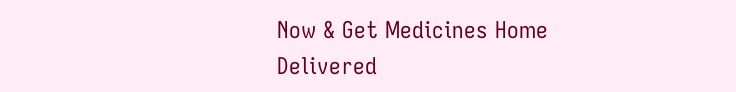Now & Get Medicines Home Delivered